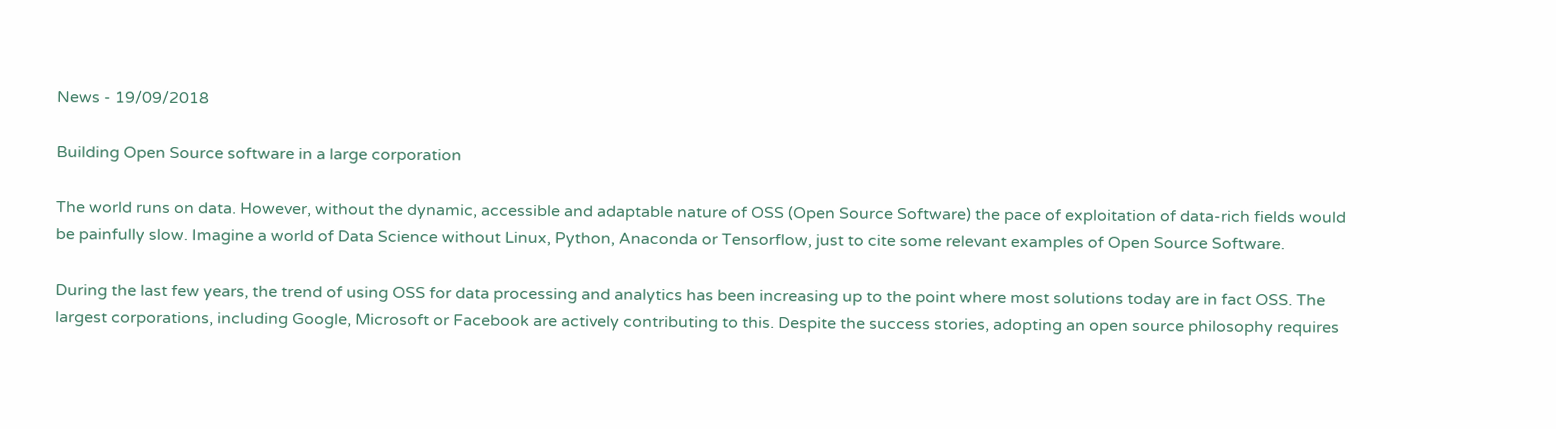News - 19/09/2018

Building Open Source software in a large corporation

The world runs on data. However, without the dynamic, accessible and adaptable nature of OSS (Open Source Software) the pace of exploitation of data-rich fields would be painfully slow. Imagine a world of Data Science without Linux, Python, Anaconda or Tensorflow, just to cite some relevant examples of Open Source Software.

During the last few years, the trend of using OSS for data processing and analytics has been increasing up to the point where most solutions today are in fact OSS. The largest corporations, including Google, Microsoft or Facebook are actively contributing to this. Despite the success stories, adopting an open source philosophy requires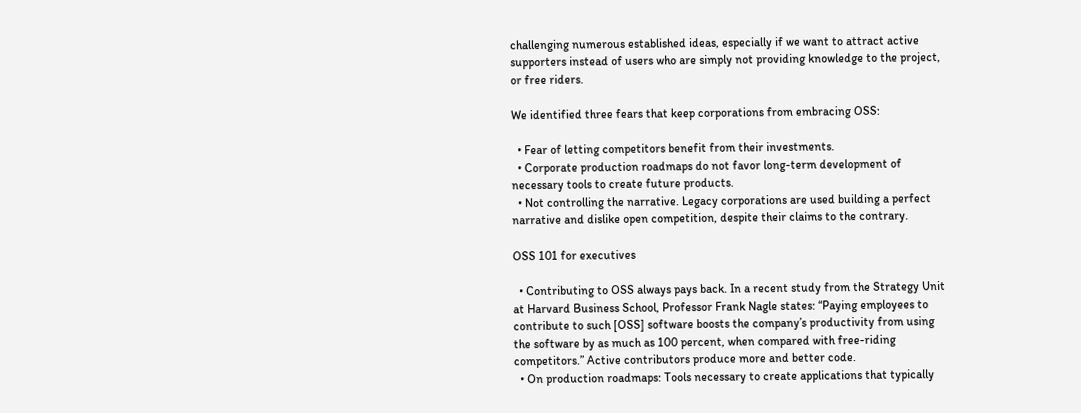challenging numerous established ideas, especially if we want to attract active supporters instead of users who are simply not providing knowledge to the project, or free riders.

We identified three fears that keep corporations from embracing OSS:

  • Fear of letting competitors benefit from their investments.
  • Corporate production roadmaps do not favor long-term development of necessary tools to create future products.
  • Not controlling the narrative. Legacy corporations are used building a perfect narrative and dislike open competition, despite their claims to the contrary.

OSS 101 for executives

  • Contributing to OSS always pays back. In a recent study from the Strategy Unit at Harvard Business School, Professor Frank Nagle states: “Paying employees to contribute to such [OSS] software boosts the company’s productivity from using the software by as much as 100 percent, when compared with free-riding competitors.” Active contributors produce more and better code.
  • On production roadmaps: Tools necessary to create applications that typically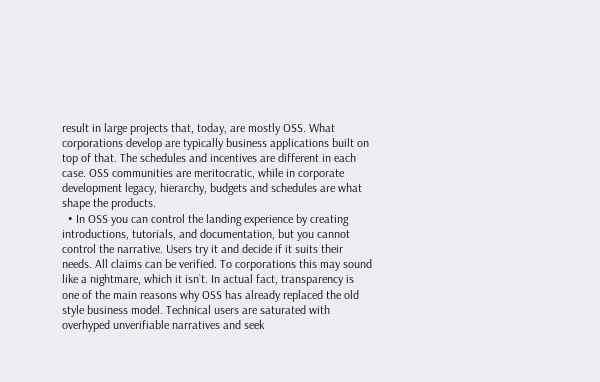result in large projects that, today, are mostly OSS. What corporations develop are typically business applications built on top of that. The schedules and incentives are different in each case. OSS communities are meritocratic, while in corporate development legacy, hierarchy, budgets and schedules are what shape the products.
  • In OSS you can control the landing experience by creating introductions, tutorials, and documentation, but you cannot control the narrative. Users try it and decide if it suits their needs. All claims can be verified. To corporations this may sound like a nightmare, which it isn`t. In actual fact, transparency is one of the main reasons why OSS has already replaced the old style business model. Technical users are saturated with overhyped unverifiable narratives and seek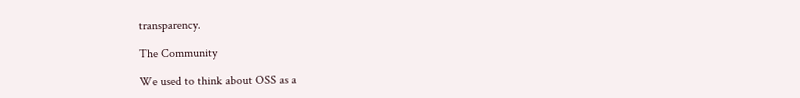transparency.

The Community

We used to think about OSS as a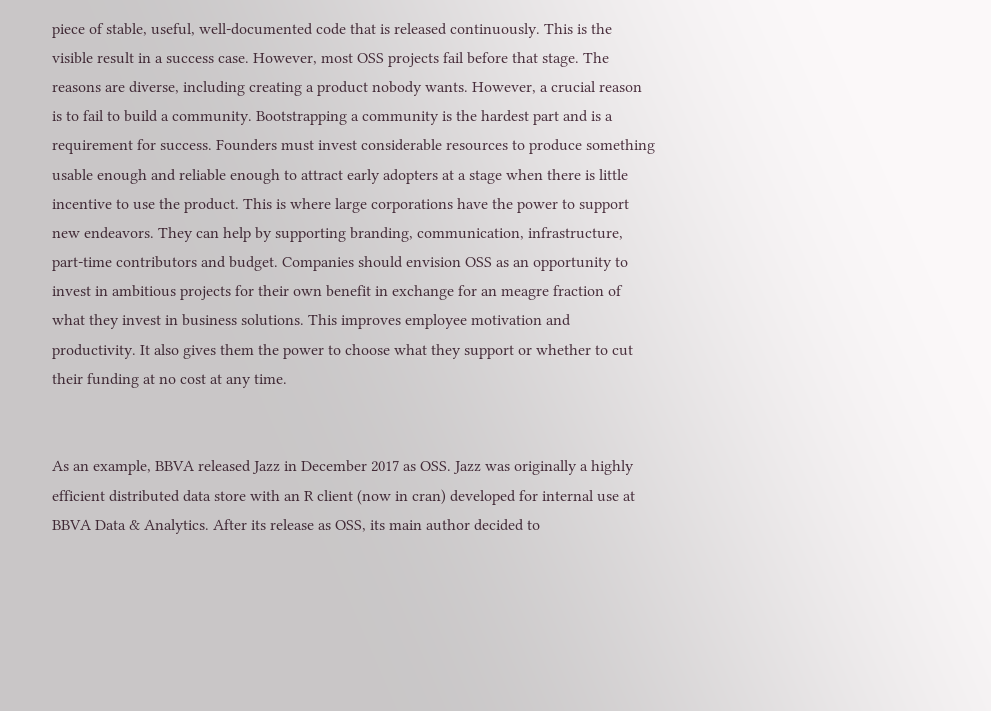piece of stable, useful, well-documented code that is released continuously. This is the visible result in a success case. However, most OSS projects fail before that stage. The reasons are diverse, including creating a product nobody wants. However, a crucial reason is to fail to build a community. Bootstrapping a community is the hardest part and is a requirement for success. Founders must invest considerable resources to produce something usable enough and reliable enough to attract early adopters at a stage when there is little incentive to use the product. This is where large corporations have the power to support new endeavors. They can help by supporting branding, communication, infrastructure, part-time contributors and budget. Companies should envision OSS as an opportunity to invest in ambitious projects for their own benefit in exchange for an meagre fraction of what they invest in business solutions. This improves employee motivation and productivity. It also gives them the power to choose what they support or whether to cut their funding at no cost at any time.


As an example, BBVA released Jazz in December 2017 as OSS. Jazz was originally a highly efficient distributed data store with an R client (now in cran) developed for internal use at BBVA Data & Analytics. After its release as OSS, its main author decided to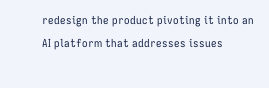redesign the product pivoting it into an AI platform that addresses issues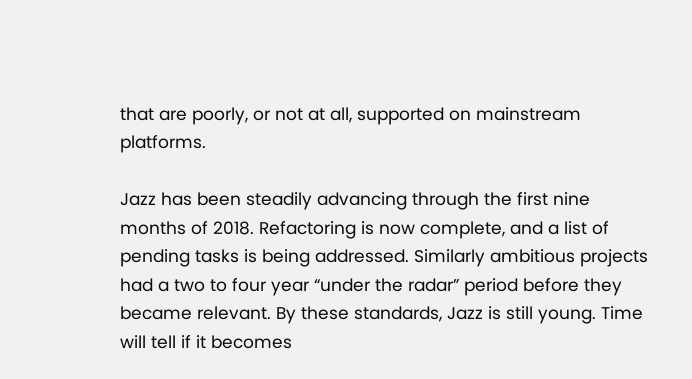that are poorly, or not at all, supported on mainstream platforms.

Jazz has been steadily advancing through the first nine months of 2018. Refactoring is now complete, and a list of pending tasks is being addressed. Similarly ambitious projects had a two to four year “under the radar” period before they became relevant. By these standards, Jazz is still young. Time will tell if it becomes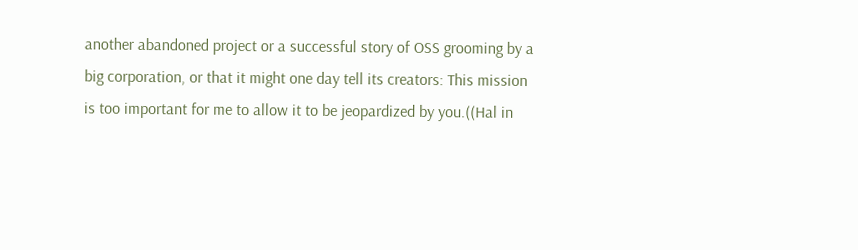another abandoned project or a successful story of OSS grooming by a big corporation, or that it might one day tell its creators: This mission is too important for me to allow it to be jeopardized by you.((Hal in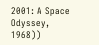2001: A Space Odyssey, 1968))